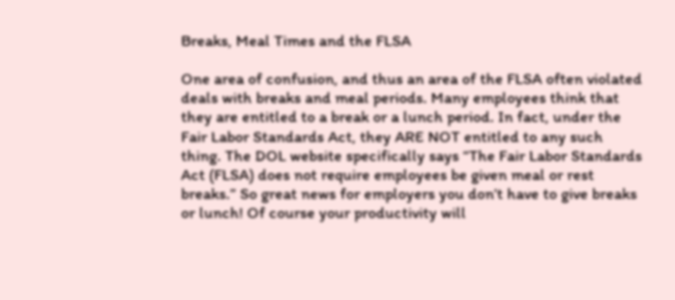Breaks, Meal Times and the FLSA

One area of confusion, and thus an area of the FLSA often violated deals with breaks and meal periods. Many employees think that they are entitled to a break or a lunch period. In fact, under the Fair Labor Standards Act, they ARE NOT entitled to any such thing. The DOL website specifically says “The Fair Labor Standards Act (FLSA) does not require employees be given meal or rest breaks.” So great news for employers you don’t have to give breaks or lunch! Of course your productivity will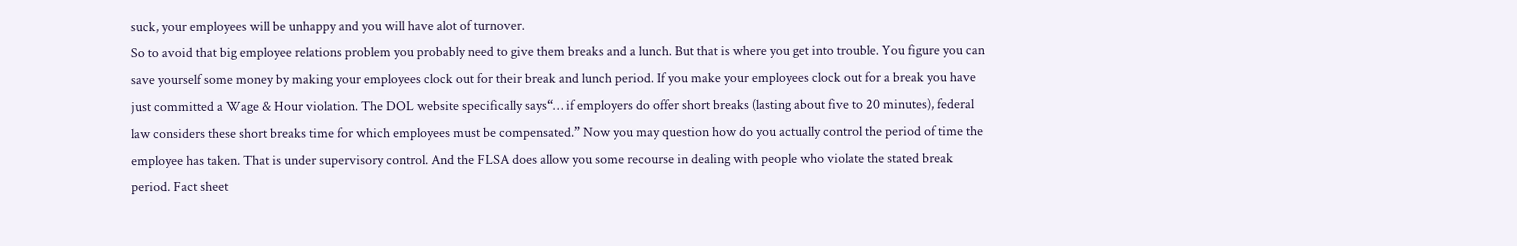suck, your employees will be unhappy and you will have alot of turnover.
So to avoid that big employee relations problem you probably need to give them breaks and a lunch. But that is where you get into trouble. You figure you can save yourself some money by making your employees clock out for their break and lunch period. If you make your employees clock out for a break you have just committed a Wage & Hour violation. The DOL website specifically says“… if employers do offer short breaks (lasting about five to 20 minutes), federal law considers these short breaks time for which employees must be compensated.” Now you may question how do you actually control the period of time the employee has taken. That is under supervisory control. And the FLSA does allow you some recourse in dealing with people who violate the stated break period. Fact sheet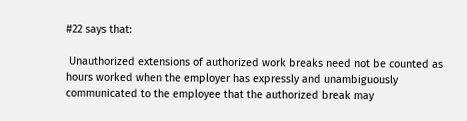#22 says that:

 Unauthorized extensions of authorized work breaks need not be counted as hours worked when the employer has expressly and unambiguously communicated to the employee that the authorized break may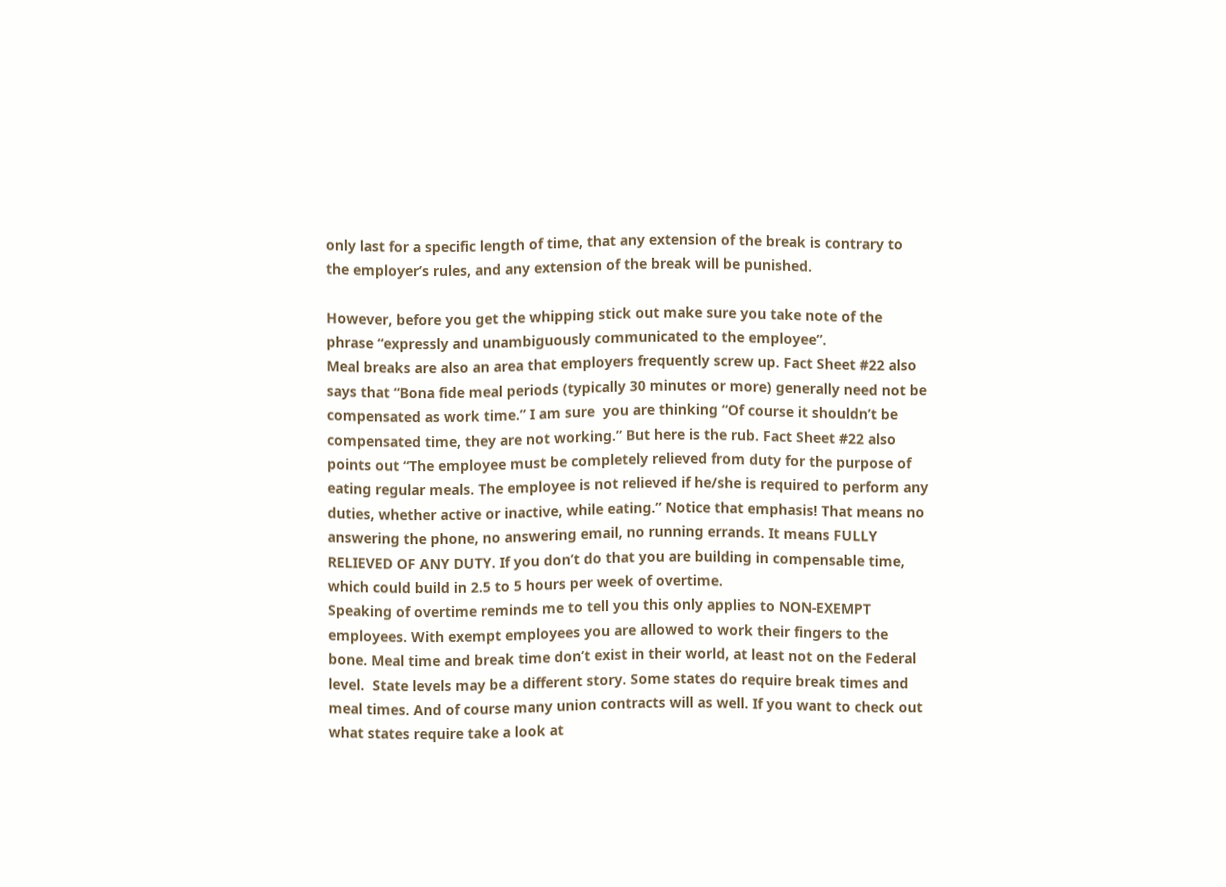only last for a specific length of time, that any extension of the break is contrary to the employer’s rules, and any extension of the break will be punished.

However, before you get the whipping stick out make sure you take note of the phrase “expressly and unambiguously communicated to the employee”.
Meal breaks are also an area that employers frequently screw up. Fact Sheet #22 also says that “Bona fide meal periods (typically 30 minutes or more) generally need not be compensated as work time.” I am sure  you are thinking “Of course it shouldn’t be compensated time, they are not working.” But here is the rub. Fact Sheet #22 also points out “The employee must be completely relieved from duty for the purpose of eating regular meals. The employee is not relieved if he/she is required to perform any duties, whether active or inactive, while eating.” Notice that emphasis! That means no answering the phone, no answering email, no running errands. It means FULLY RELIEVED OF ANY DUTY. If you don’t do that you are building in compensable time, which could build in 2.5 to 5 hours per week of overtime.
Speaking of overtime reminds me to tell you this only applies to NON-EXEMPT employees. With exempt employees you are allowed to work their fingers to the bone. Meal time and break time don’t exist in their world, at least not on the Federal level.  State levels may be a different story. Some states do require break times and meal times. And of course many union contracts will as well. If you want to check out what states require take a look at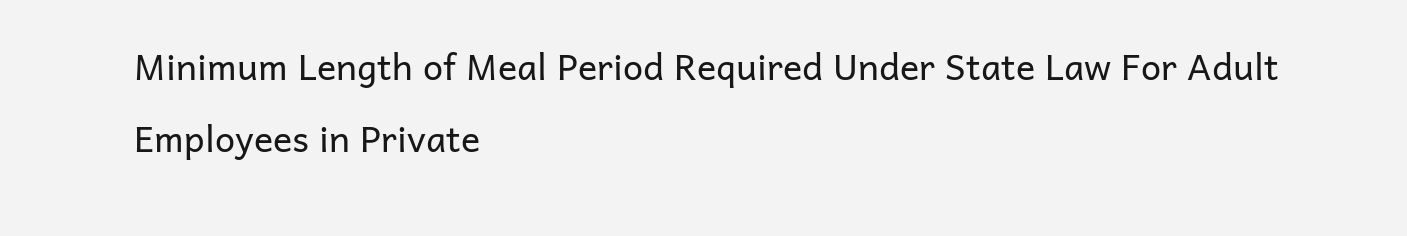Minimum Length of Meal Period Required Under State Law For Adult Employees in Private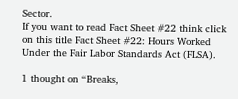Sector.
If you want to read Fact Sheet #22 think click on this title Fact Sheet #22: Hours Worked Under the Fair Labor Standards Act (FLSA).

1 thought on “Breaks,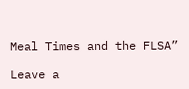Meal Times and the FLSA”

Leave a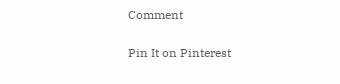Comment

Pin It on Pinterest